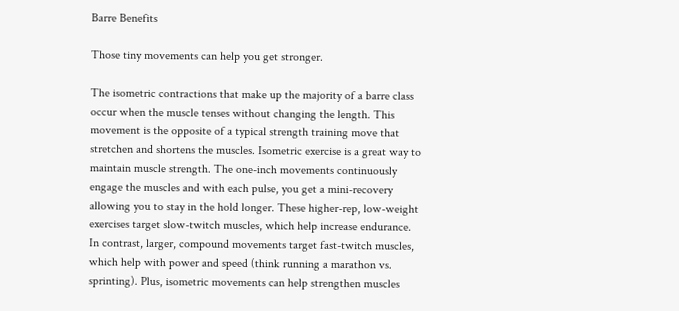Barre Benefits

Those tiny movements can help you get stronger.

The isometric contractions that make up the majority of a barre class occur when the muscle tenses without changing the length. This movement is the opposite of a typical strength training move that stretchen and shortens the muscles. Isometric exercise is a great way to maintain muscle strength. The one-inch movements continuously engage the muscles and with each pulse, you get a mini-recovery allowing you to stay in the hold longer. These higher-rep, low-weight exercises target slow-twitch muscles, which help increase endurance. In contrast, larger, compound movements target fast-twitch muscles, which help with power and speed (think running a marathon vs. sprinting). Plus, isometric movements can help strengthen muscles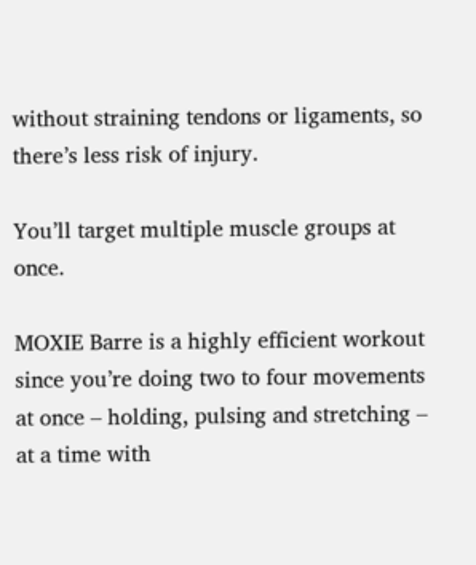without straining tendons or ligaments, so there’s less risk of injury.

You’ll target multiple muscle groups at once.

MOXIE Barre is a highly efficient workout since you’re doing two to four movements at once – holding, pulsing and stretching – at a time with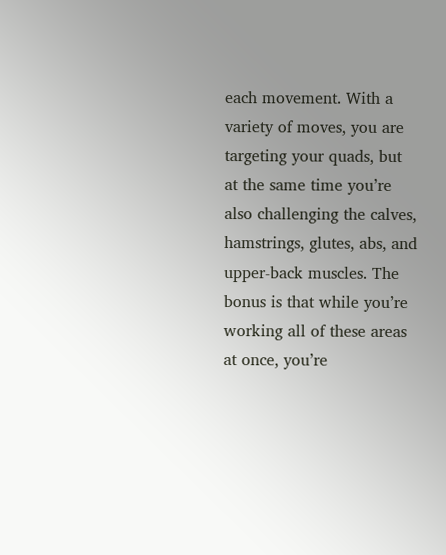each movement. With a variety of moves, you are targeting your quads, but at the same time you’re also challenging the calves, hamstrings, glutes, abs, and upper-back muscles. The bonus is that while you’re working all of these areas at once, you’re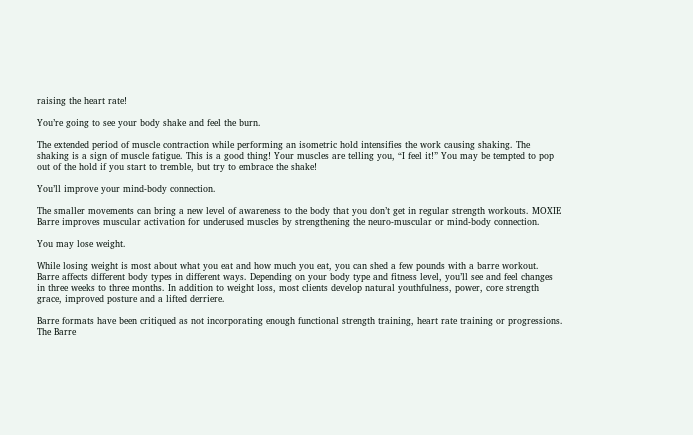raising the heart rate!

You’re going to see your body shake and feel the burn.

The extended period of muscle contraction while performing an isometric hold intensifies the work causing shaking. The shaking is a sign of muscle fatigue. This is a good thing! Your muscles are telling you, “I feel it!” You may be tempted to pop out of the hold if you start to tremble, but try to embrace the shake!

You’ll improve your mind-body connection.

The smaller movements can bring a new level of awareness to the body that you don’t get in regular strength workouts. MOXIE Barre improves muscular activation for underused muscles by strengthening the neuro-muscular or mind-body connection.

You may lose weight.

While losing weight is most about what you eat and how much you eat, you can shed a few pounds with a barre workout. Barre affects different body types in different ways. Depending on your body type and fitness level, you’ll see and feel changes in three weeks to three months. In addition to weight loss, most clients develop natural youthfulness, power, core strength grace, improved posture and a lifted derriere.

Barre formats have been critiqued as not incorporating enough functional strength training, heart rate training or progressions. The Barre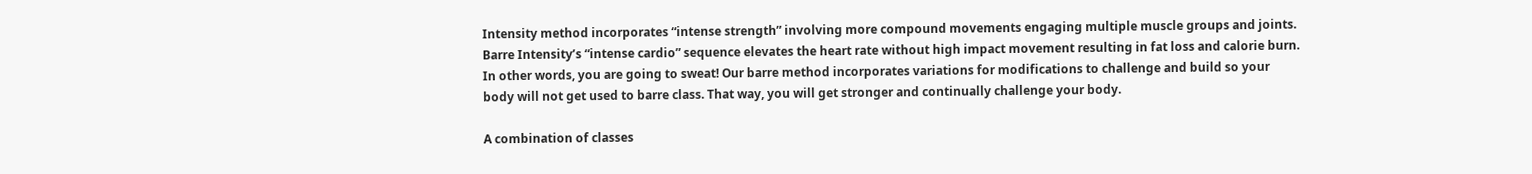Intensity method incorporates “intense strength” involving more compound movements engaging multiple muscle groups and joints. Barre Intensity’s “intense cardio” sequence elevates the heart rate without high impact movement resulting in fat loss and calorie burn. In other words, you are going to sweat! Our barre method incorporates variations for modifications to challenge and build so your body will not get used to barre class. That way, you will get stronger and continually challenge your body.

A combination of classes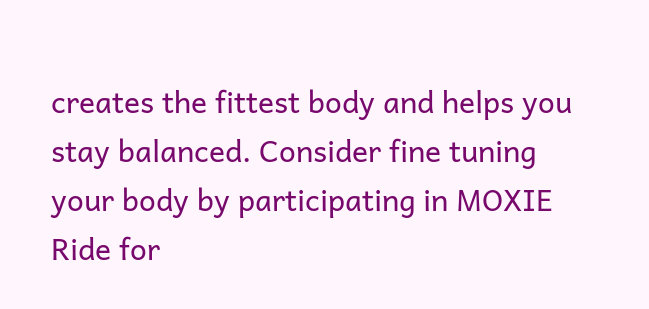creates the fittest body and helps you stay balanced. Consider fine tuning your body by participating in MOXIE Ride for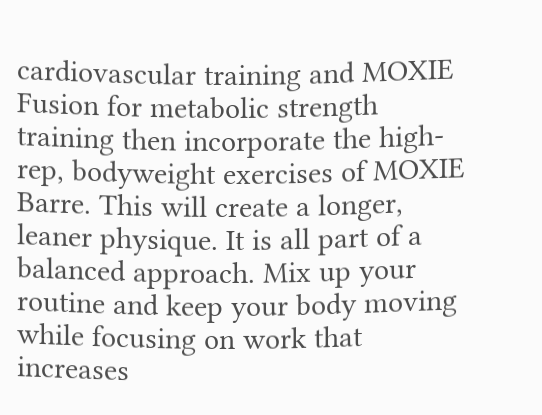cardiovascular training and MOXIE Fusion for metabolic strength training then incorporate the high-rep, bodyweight exercises of MOXIE Barre. This will create a longer, leaner physique. It is all part of a balanced approach. Mix up your routine and keep your body moving while focusing on work that increases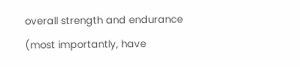overall strength and endurance (most importantly, have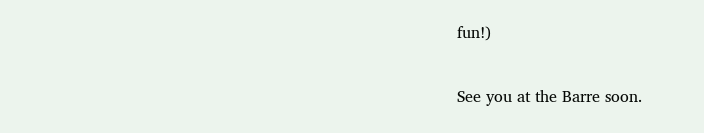fun!)

See you at the Barre soon.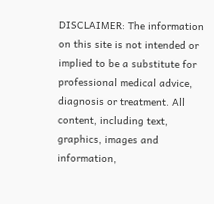DISCLAIMER: The information on this site is not intended or implied to be a substitute for professional medical advice, diagnosis or treatment. All content, including text, graphics, images and information,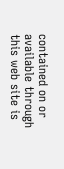contained on or available through this web site is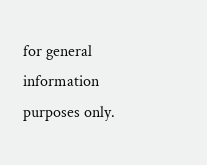for general information purposes only.